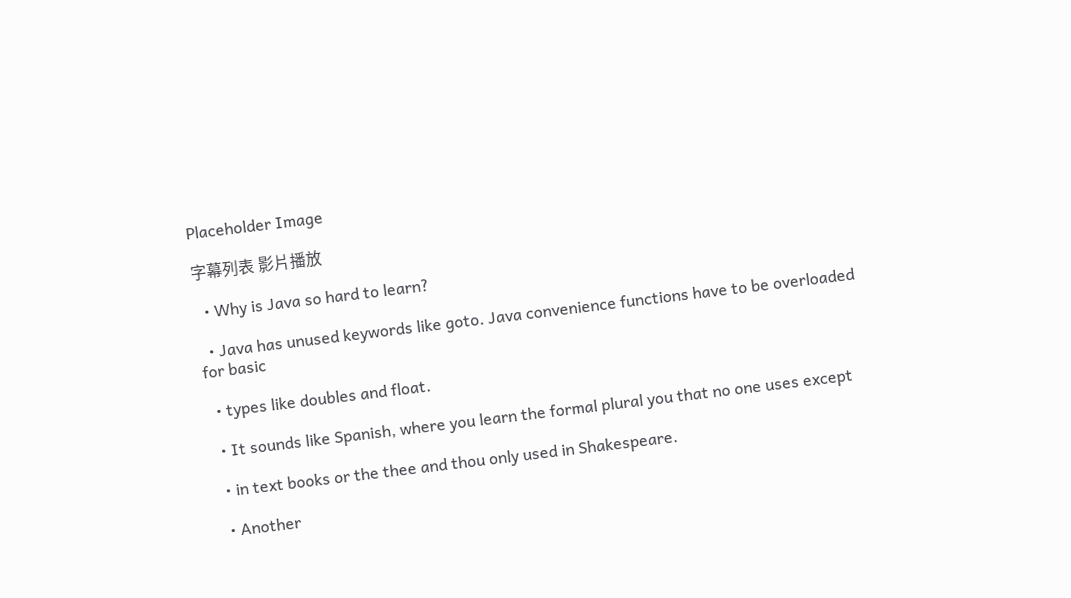Placeholder Image

字幕列表 影片播放

  • Why is Java so hard to learn?

  • Java has unused keywords like goto. Java convenience functions have to be overloaded for basic

  • types like doubles and float.

  • It sounds like Spanish, where you learn the formal plural you that no one uses except

  • in text books or the thee and thou only used in Shakespeare.

  • Another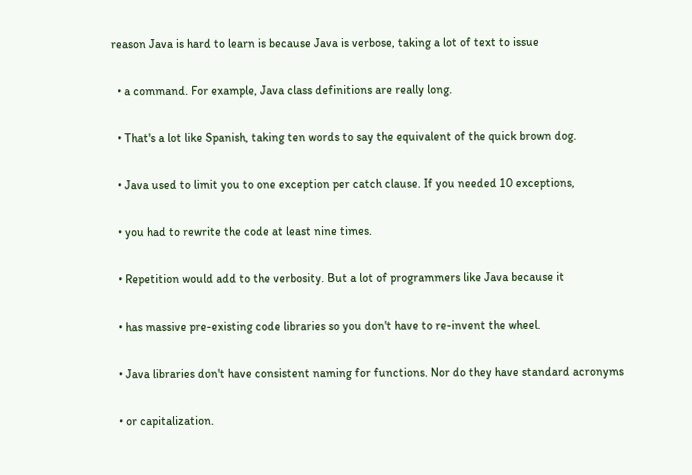reason Java is hard to learn is because Java is verbose, taking a lot of text to issue

  • a command. For example, Java class definitions are really long.

  • That's a lot like Spanish, taking ten words to say the equivalent of the quick brown dog.

  • Java used to limit you to one exception per catch clause. If you needed 10 exceptions,

  • you had to rewrite the code at least nine times.

  • Repetition would add to the verbosity. But a lot of programmers like Java because it

  • has massive pre-existing code libraries so you don't have to re-invent the wheel.

  • Java libraries don't have consistent naming for functions. Nor do they have standard acronyms

  • or capitalization.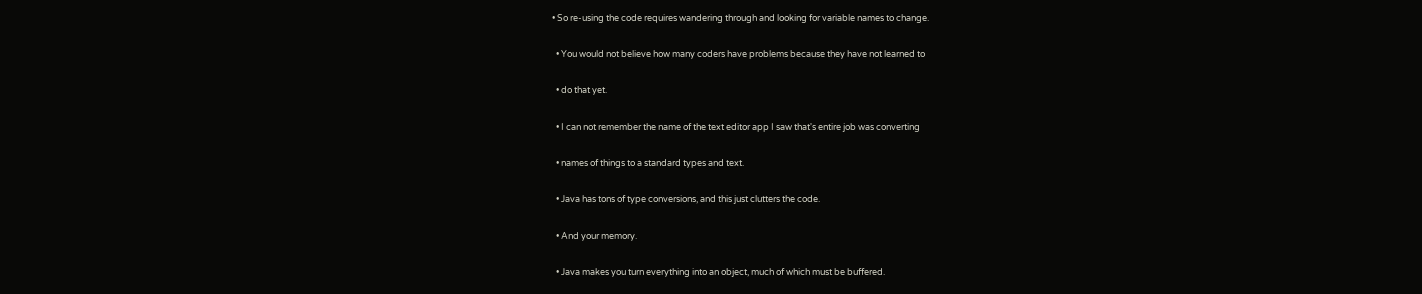• So re-using the code requires wandering through and looking for variable names to change.

  • You would not believe how many coders have problems because they have not learned to

  • do that yet.

  • I can not remember the name of the text editor app I saw that's entire job was converting

  • names of things to a standard types and text.

  • Java has tons of type conversions, and this just clutters the code.

  • And your memory.

  • Java makes you turn everything into an object, much of which must be buffered.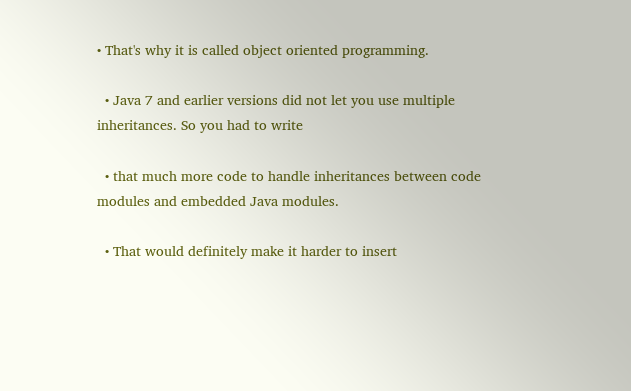• That's why it is called object oriented programming.

  • Java 7 and earlier versions did not let you use multiple inheritances. So you had to write

  • that much more code to handle inheritances between code modules and embedded Java modules.

  • That would definitely make it harder to insert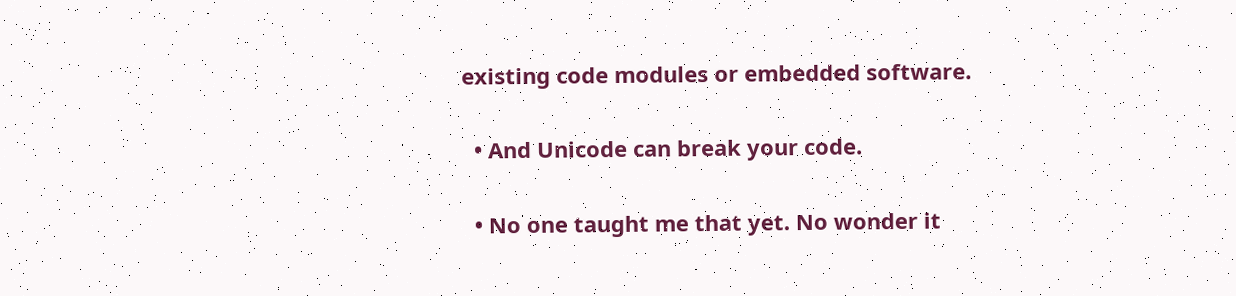existing code modules or embedded software.

  • And Unicode can break your code.

  • No one taught me that yet. No wonder it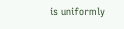is uniformly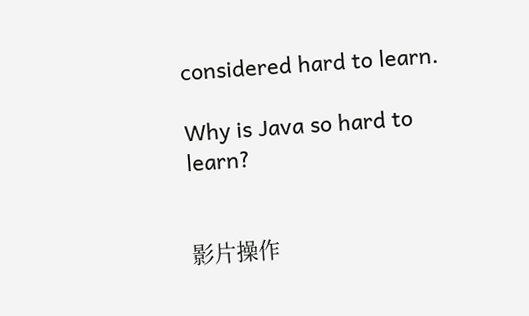considered hard to learn.

Why is Java so hard to learn?


影片操作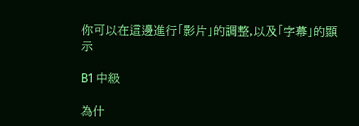你可以在這邊進行「影片」的調整,以及「字幕」的顯示

B1 中級

為什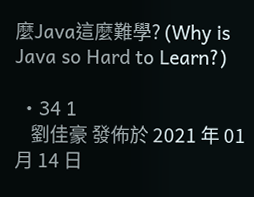麼Java這麼難學? (Why is Java so Hard to Learn?)

  • 34 1
    劉佳豪 發佈於 2021 年 01 月 14 日